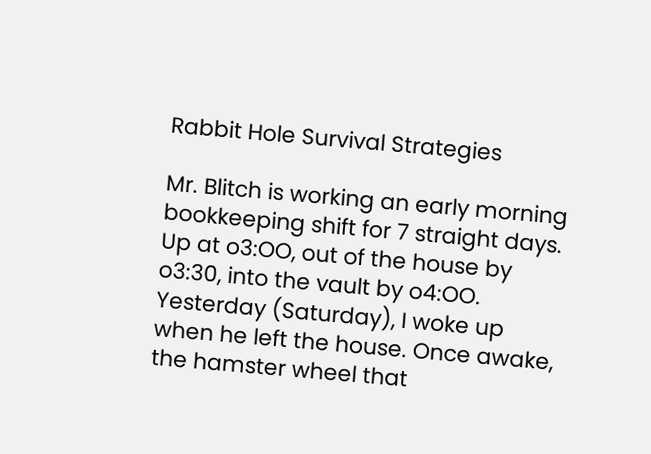Rabbit Hole Survival Strategies

Mr. Blitch is working an early morning bookkeeping shift for 7 straight days. Up at o3:OO, out of the house by o3:30, into the vault by o4:OO.
Yesterday (Saturday), I woke up when he left the house. Once awake, the hamster wheel that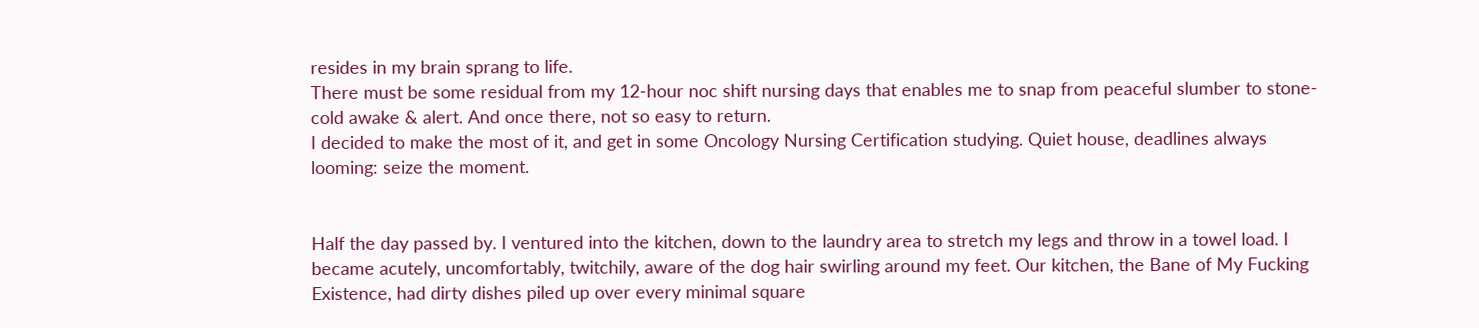resides in my brain sprang to life.
There must be some residual from my 12-hour noc shift nursing days that enables me to snap from peaceful slumber to stone-cold awake & alert. And once there, not so easy to return.
I decided to make the most of it, and get in some Oncology Nursing Certification studying. Quiet house, deadlines always looming: seize the moment.


Half the day passed by. I ventured into the kitchen, down to the laundry area to stretch my legs and throw in a towel load. I became acutely, uncomfortably, twitchily, aware of the dog hair swirling around my feet. Our kitchen, the Bane of My Fucking Existence, had dirty dishes piled up over every minimal square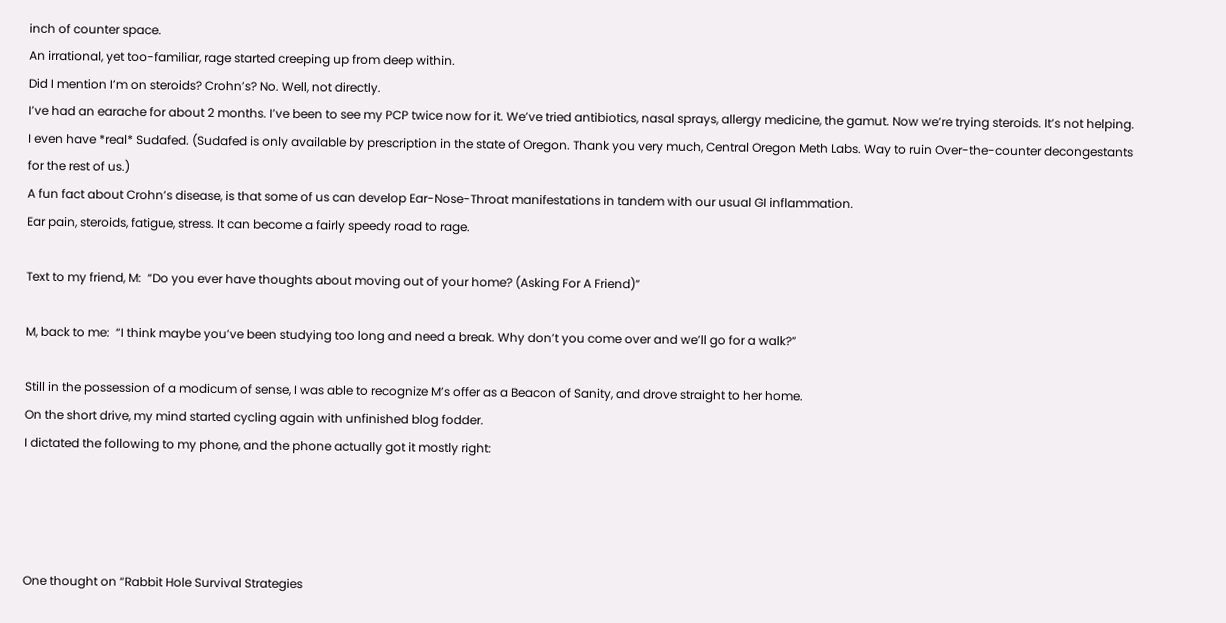inch of counter space.
An irrational, yet too-familiar, rage started creeping up from deep within.
Did I mention I’m on steroids? Crohn’s? No. Well, not directly.
I’ve had an earache for about 2 months. I’ve been to see my PCP twice now for it. We’ve tried antibiotics, nasal sprays, allergy medicine, the gamut. Now we’re trying steroids. It’s not helping. I even have *real* Sudafed. (Sudafed is only available by prescription in the state of Oregon. Thank you very much, Central Oregon Meth Labs. Way to ruin Over-the-counter decongestants for the rest of us.)
A fun fact about Crohn’s disease, is that some of us can develop Ear-Nose-Throat manifestations in tandem with our usual GI inflammation.
Ear pain, steroids, fatigue, stress. It can become a fairly speedy road to rage.

Text to my friend, M:  “Do you ever have thoughts about moving out of your home? (Asking For A Friend)”

M, back to me:  “I think maybe you’ve been studying too long and need a break. Why don’t you come over and we’ll go for a walk?”

Still in the possession of a modicum of sense, I was able to recognize M’s offer as a Beacon of Sanity, and drove straight to her home.
On the short drive, my mind started cycling again with unfinished blog fodder.
I dictated the following to my phone, and the phone actually got it mostly right:




One thought on “Rabbit Hole Survival Strategies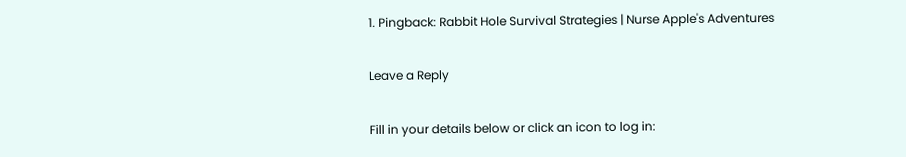1. Pingback: Rabbit Hole Survival Strategies | Nurse Apple's Adventures

Leave a Reply

Fill in your details below or click an icon to log in: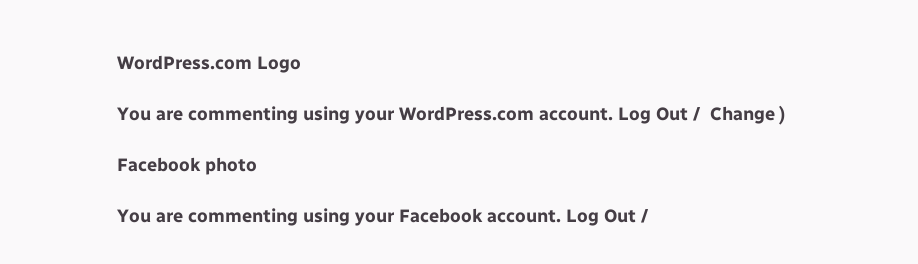WordPress.com Logo

You are commenting using your WordPress.com account. Log Out /  Change )

Facebook photo

You are commenting using your Facebook account. Log Out /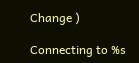Change )

Connecting to %s